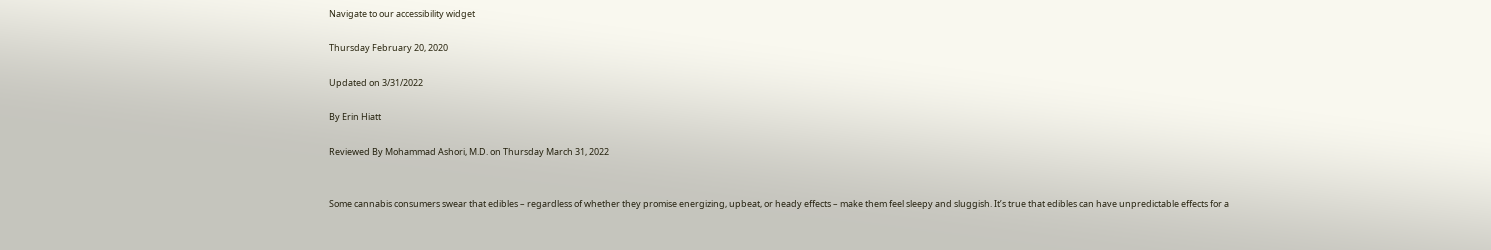Navigate to our accessibility widget

Thursday February 20, 2020

Updated on 3/31/2022

By Erin Hiatt

Reviewed By Mohammad Ashori, M.D. on Thursday March 31, 2022


Some cannabis consumers swear that edibles – regardless of whether they promise energizing, upbeat, or heady effects – make them feel sleepy and sluggish. It’s true that edibles can have unpredictable effects for a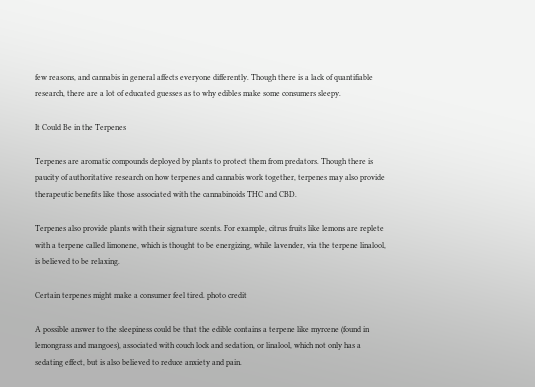few reasons, and cannabis in general affects everyone differently. Though there is a lack of quantifiable research, there are a lot of educated guesses as to why edibles make some consumers sleepy.

It Could Be in the Terpenes

Terpenes are aromatic compounds deployed by plants to protect them from predators. Though there is paucity of authoritative research on how terpenes and cannabis work together, terpenes may also provide therapeutic benefits like those associated with the cannabinoids THC and CBD.

Terpenes also provide plants with their signature scents. For example, citrus fruits like lemons are replete with a terpene called limonene, which is thought to be energizing, while lavender, via the terpene linalool, is believed to be relaxing.

Certain terpenes might make a consumer feel tired. photo credit

A possible answer to the sleepiness could be that the edible contains a terpene like myrcene (found in lemongrass and mangoes), associated with couch lock and sedation, or linalool, which not only has a sedating effect, but is also believed to reduce anxiety and pain.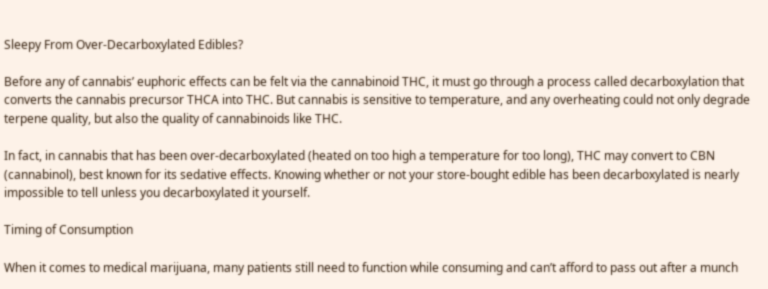Sleepy From Over-Decarboxylated Edibles?

Before any of cannabis’ euphoric effects can be felt via the cannabinoid THC, it must go through a process called decarboxylation that converts the cannabis precursor THCA into THC. But cannabis is sensitive to temperature, and any overheating could not only degrade terpene quality, but also the quality of cannabinoids like THC.

In fact, in cannabis that has been over-decarboxylated (heated on too high a temperature for too long), THC may convert to CBN (cannabinol), best known for its sedative effects. Knowing whether or not your store-bought edible has been decarboxylated is nearly impossible to tell unless you decarboxylated it yourself.

Timing of Consumption

When it comes to medical marijuana, many patients still need to function while consuming and can’t afford to pass out after a munch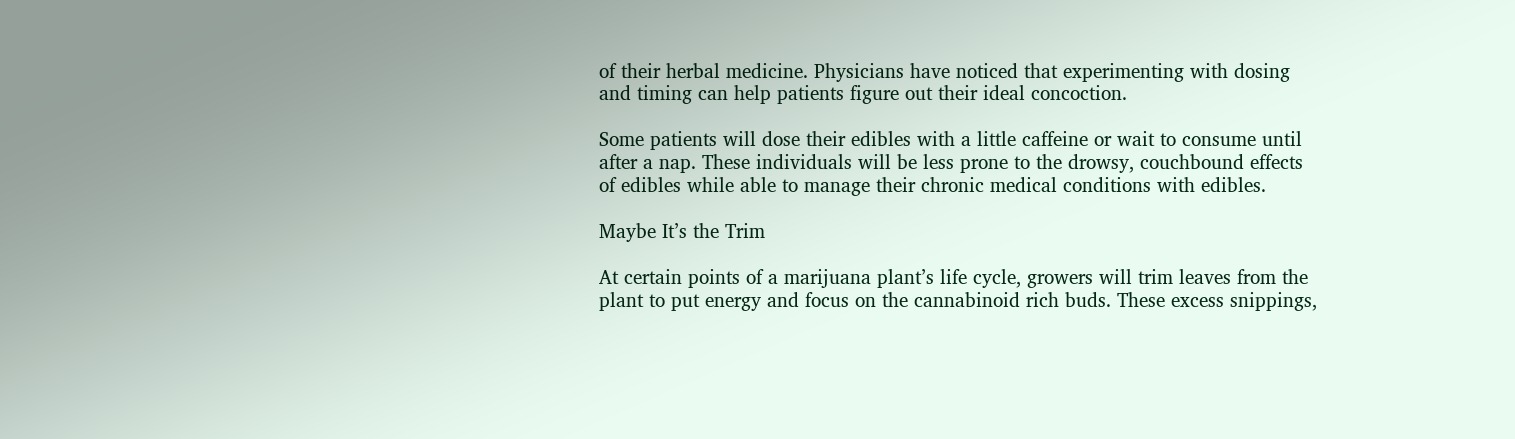of their herbal medicine. Physicians have noticed that experimenting with dosing and timing can help patients figure out their ideal concoction.

Some patients will dose their edibles with a little caffeine or wait to consume until after a nap. These individuals will be less prone to the drowsy, couchbound effects of edibles while able to manage their chronic medical conditions with edibles.

Maybe It’s the Trim

At certain points of a marijuana plant’s life cycle, growers will trim leaves from the plant to put energy and focus on the cannabinoid rich buds. These excess snippings,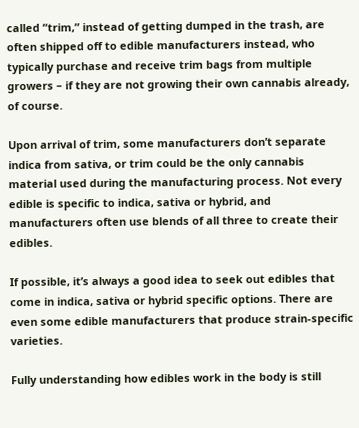called “trim,” instead of getting dumped in the trash, are often shipped off to edible manufacturers instead, who typically purchase and receive trim bags from multiple growers – if they are not growing their own cannabis already, of course.

Upon arrival of trim, some manufacturers don’t separate indica from sativa, or trim could be the only cannabis material used during the manufacturing process. Not every edible is specific to indica, sativa or hybrid, and manufacturers often use blends of all three to create their edibles.

If possible, it’s always a good idea to seek out edibles that come in indica, sativa or hybrid specific options. There are even some edible manufacturers that produce strain-specific varieties.

Fully understanding how edibles work in the body is still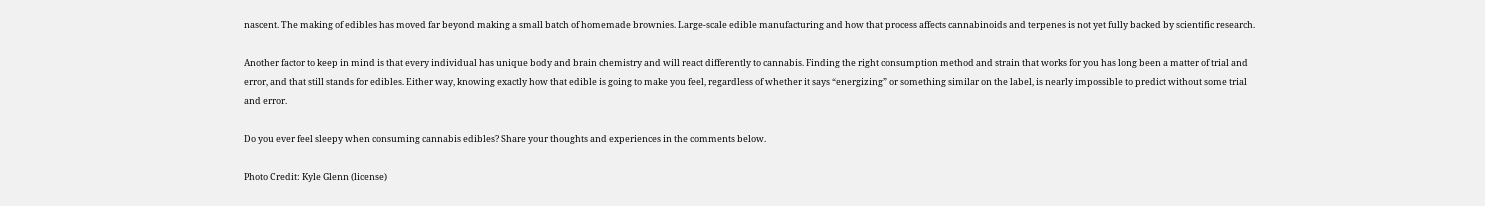nascent. The making of edibles has moved far beyond making a small batch of homemade brownies. Large-scale edible manufacturing and how that process affects cannabinoids and terpenes is not yet fully backed by scientific research.

Another factor to keep in mind is that every individual has unique body and brain chemistry and will react differently to cannabis. Finding the right consumption method and strain that works for you has long been a matter of trial and error, and that still stands for edibles. Either way, knowing exactly how that edible is going to make you feel, regardless of whether it says “energizing” or something similar on the label, is nearly impossible to predict without some trial and error.

Do you ever feel sleepy when consuming cannabis edibles? Share your thoughts and experiences in the comments below.

Photo Credit: Kyle Glenn (license)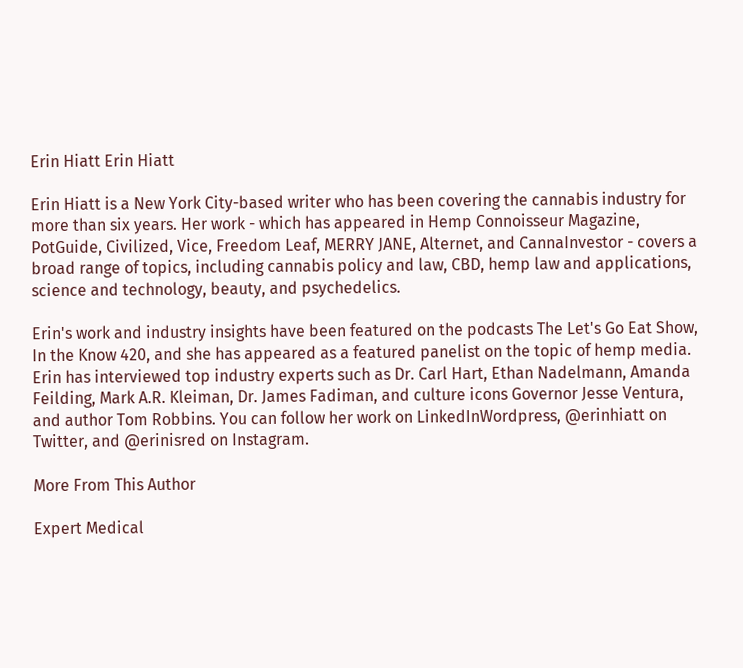Erin Hiatt Erin Hiatt

Erin Hiatt is a New York City-based writer who has been covering the cannabis industry for more than six years. Her work - which has appeared in Hemp Connoisseur Magazine, PotGuide, Civilized, Vice, Freedom Leaf, MERRY JANE, Alternet, and CannaInvestor - covers a broad range of topics, including cannabis policy and law, CBD, hemp law and applications, science and technology, beauty, and psychedelics.

Erin's work and industry insights have been featured on the podcasts The Let's Go Eat Show, In the Know 420, and she has appeared as a featured panelist on the topic of hemp media. Erin has interviewed top industry experts such as Dr. Carl Hart, Ethan Nadelmann, Amanda Feilding, Mark A.R. Kleiman, Dr. James Fadiman, and culture icons Governor Jesse Ventura, and author Tom Robbins. You can follow her work on LinkedInWordpress, @erinhiatt on Twitter, and @erinisred on Instagram.

More From This Author

Expert Medical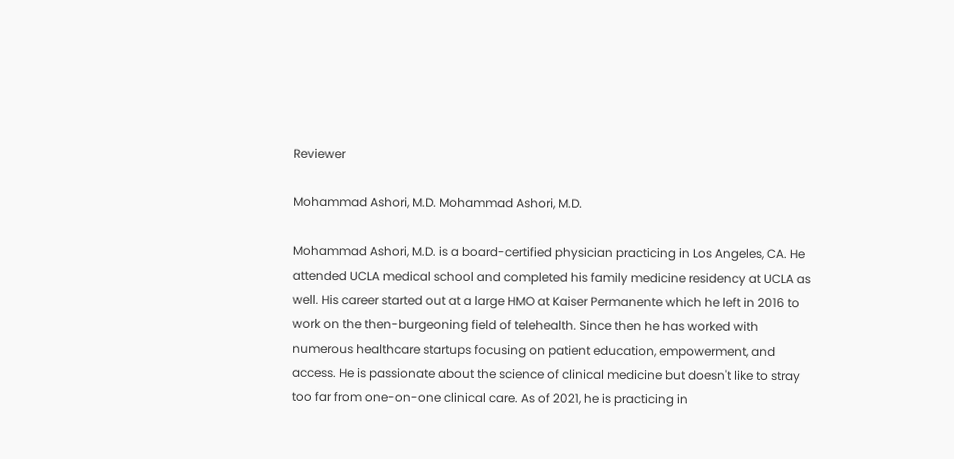Reviewer

Mohammad Ashori, M.D. Mohammad Ashori, M.D.

Mohammad Ashori, M.D. is a board-certified physician practicing in Los Angeles, CA. He attended UCLA medical school and completed his family medicine residency at UCLA as well. His career started out at a large HMO at Kaiser Permanente which he left in 2016 to work on the then-burgeoning field of telehealth. Since then he has worked with numerous healthcare startups focusing on patient education, empowerment, and access. He is passionate about the science of clinical medicine but doesn't like to stray too far from one-on-one clinical care. As of 2021, he is practicing in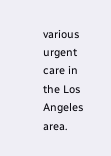various urgent care in the Los Angeles area.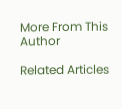More From This Author

Related Articles